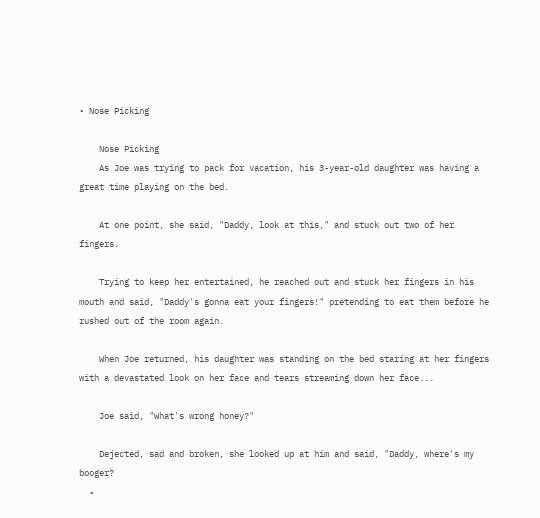• Nose Picking

    Nose Picking
    As Joe was trying to pack for vacation, his 3-year-old daughter was having a great time playing on the bed.

    At one point, she said, "Daddy, look at this," and stuck out two of her fingers.

    Trying to keep her entertained, he reached out and stuck her fingers in his mouth and said, "Daddy's gonna eat your fingers!" pretending to eat them before he rushed out of the room again.

    When Joe returned, his daughter was standing on the bed staring at her fingers with a devastated look on her face and tears streaming down her face...

    Joe said, "What's wrong honey?"

    Dejected, sad and broken, she looked up at him and said, "Daddy, where's my booger?
  •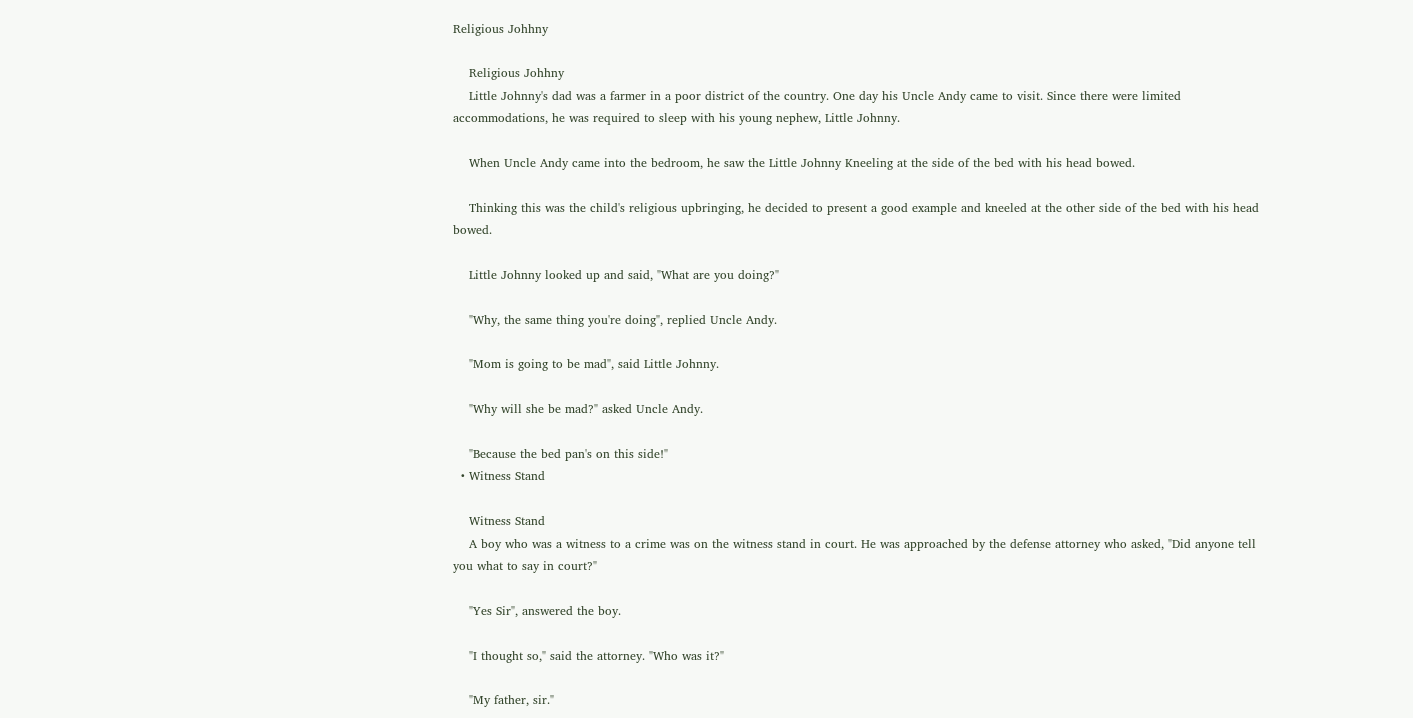Religious Johhny

    Religious Johhny
    Little Johnny's dad was a farmer in a poor district of the country. One day his Uncle Andy came to visit. Since there were limited accommodations, he was required to sleep with his young nephew, Little Johnny.

    When Uncle Andy came into the bedroom, he saw the Little Johnny Kneeling at the side of the bed with his head bowed.

    Thinking this was the child's religious upbringing, he decided to present a good example and kneeled at the other side of the bed with his head bowed.

    Little Johnny looked up and said, "What are you doing?"

    "Why, the same thing you're doing", replied Uncle Andy.

    "Mom is going to be mad", said Little Johnny.

    "Why will she be mad?" asked Uncle Andy.

    "Because the bed pan's on this side!"
  • Witness Stand

    Witness Stand
    A boy who was a witness to a crime was on the witness stand in court. He was approached by the defense attorney who asked, "Did anyone tell you what to say in court?"

    "Yes Sir", answered the boy.

    "I thought so," said the attorney. "Who was it?"

    "My father, sir."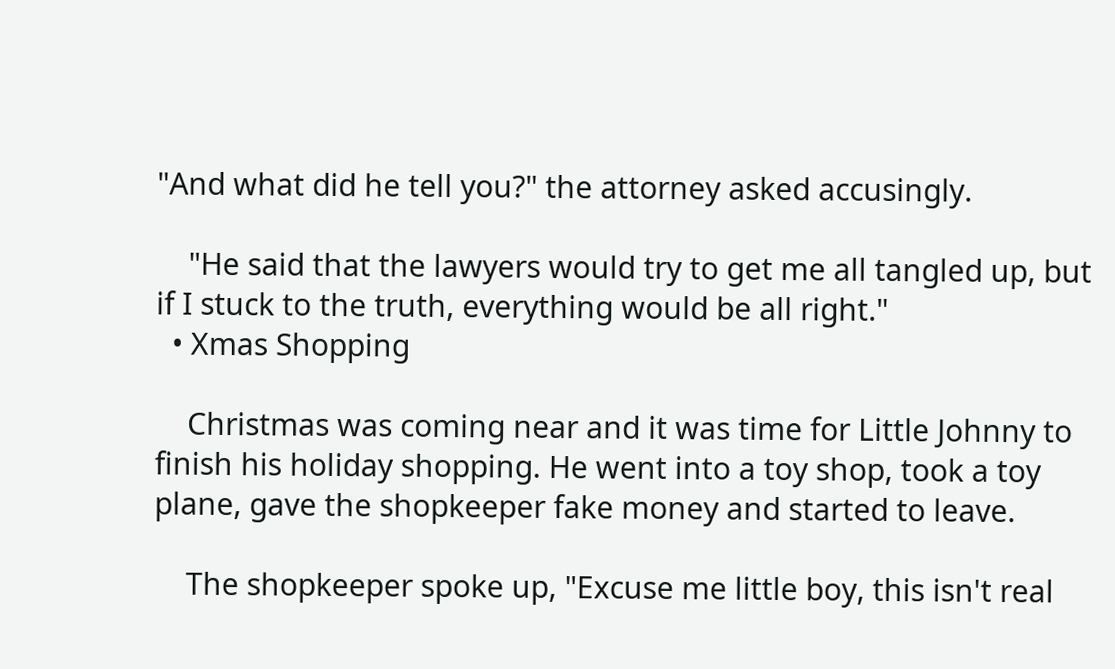"And what did he tell you?" the attorney asked accusingly.

    "He said that the lawyers would try to get me all tangled up, but if I stuck to the truth, everything would be all right."
  • Xmas Shopping

    Christmas was coming near and it was time for Little Johnny to finish his holiday shopping. He went into a toy shop, took a toy plane, gave the shopkeeper fake money and started to leave.

    The shopkeeper spoke up, "Excuse me little boy, this isn't real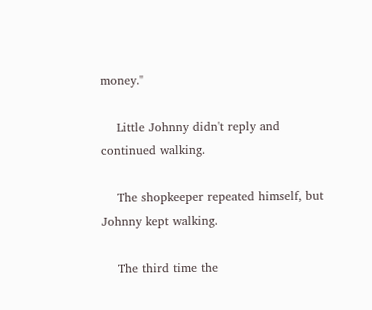money."

    Little Johnny didn't reply and continued walking.

    The shopkeeper repeated himself, but Johnny kept walking.

    The third time the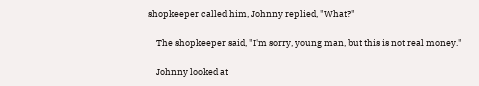shopkeeper called him, Johnny replied, "What?"

    The shopkeeper said, "I'm sorry, young man, but this is not real money."

    Johnny looked at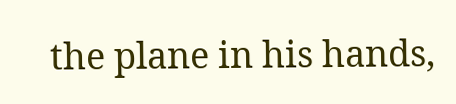the plane in his hands,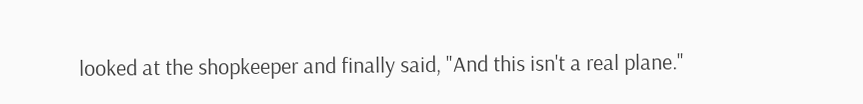looked at the shopkeeper and finally said, "And this isn't a real plane."